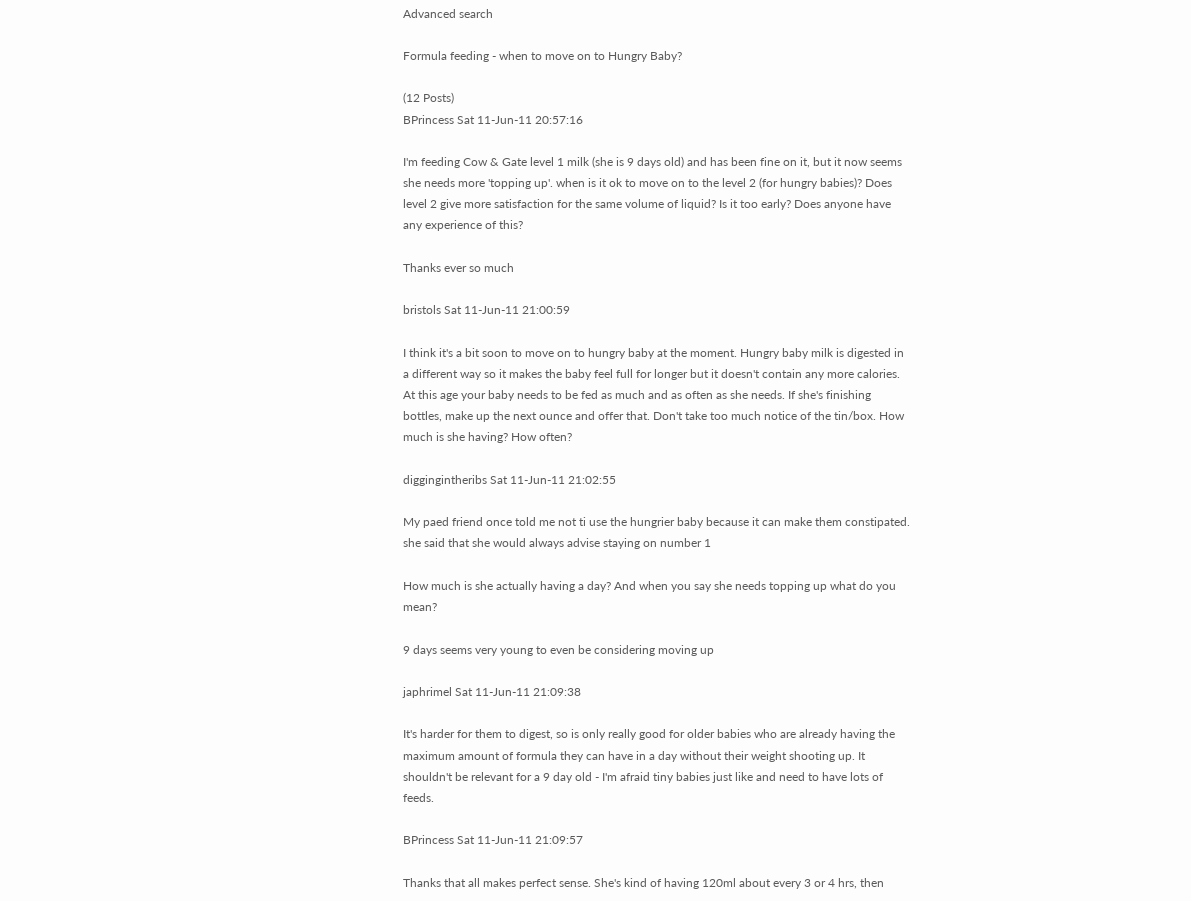Advanced search

Formula feeding - when to move on to Hungry Baby?

(12 Posts)
BPrincess Sat 11-Jun-11 20:57:16

I'm feeding Cow & Gate level 1 milk (she is 9 days old) and has been fine on it, but it now seems she needs more 'topping up'. when is it ok to move on to the level 2 (for hungry babies)? Does level 2 give more satisfaction for the same volume of liquid? Is it too early? Does anyone have any experience of this?

Thanks ever so much

bristols Sat 11-Jun-11 21:00:59

I think it's a bit soon to move on to hungry baby at the moment. Hungry baby milk is digested in a different way so it makes the baby feel full for longer but it doesn't contain any more calories. At this age your baby needs to be fed as much and as often as she needs. If she's finishing bottles, make up the next ounce and offer that. Don't take too much notice of the tin/box. How much is she having? How often?

diggingintheribs Sat 11-Jun-11 21:02:55

My paed friend once told me not ti use the hungrier baby because it can make them constipated. she said that she would always advise staying on number 1

How much is she actually having a day? And when you say she needs topping up what do you mean?

9 days seems very young to even be considering moving up

japhrimel Sat 11-Jun-11 21:09:38

It's harder for them to digest, so is only really good for older babies who are already having the maximum amount of formula they can have in a day without their weight shooting up. It shouldn't be relevant for a 9 day old - I'm afraid tiny babies just like and need to have lots of feeds.

BPrincess Sat 11-Jun-11 21:09:57

Thanks that all makes perfect sense. She's kind of having 120ml about every 3 or 4 hrs, then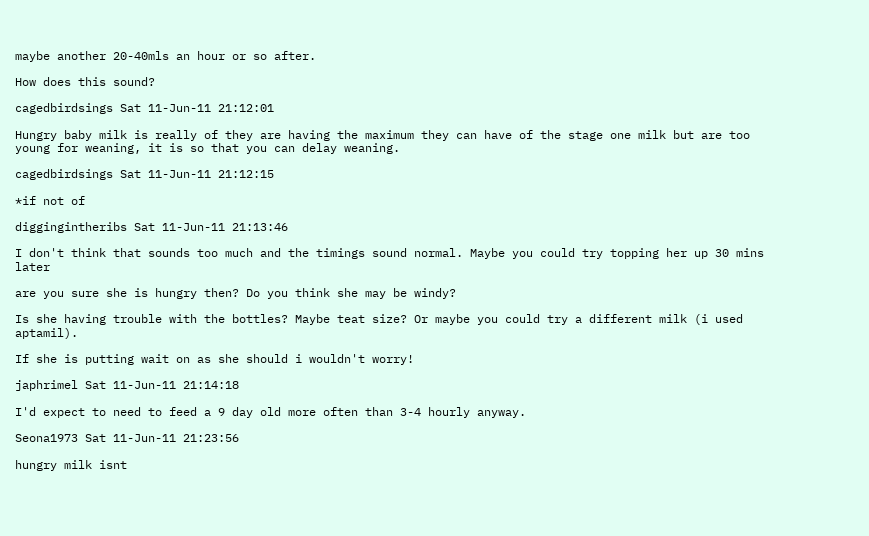maybe another 20-40mls an hour or so after.

How does this sound?

cagedbirdsings Sat 11-Jun-11 21:12:01

Hungry baby milk is really of they are having the maximum they can have of the stage one milk but are too young for weaning, it is so that you can delay weaning.

cagedbirdsings Sat 11-Jun-11 21:12:15

*if not of

diggingintheribs Sat 11-Jun-11 21:13:46

I don't think that sounds too much and the timings sound normal. Maybe you could try topping her up 30 mins later

are you sure she is hungry then? Do you think she may be windy?

Is she having trouble with the bottles? Maybe teat size? Or maybe you could try a different milk (i used aptamil).

If she is putting wait on as she should i wouldn't worry!

japhrimel Sat 11-Jun-11 21:14:18

I'd expect to need to feed a 9 day old more often than 3-4 hourly anyway.

Seona1973 Sat 11-Jun-11 21:23:56

hungry milk isnt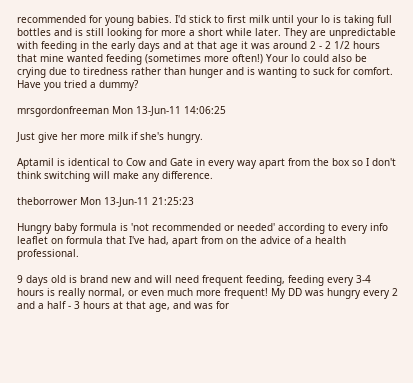recommended for young babies. I'd stick to first milk until your lo is taking full bottles and is still looking for more a short while later. They are unpredictable with feeding in the early days and at that age it was around 2 - 2 1/2 hours that mine wanted feeding (sometimes more often!) Your lo could also be crying due to tiredness rather than hunger and is wanting to suck for comfort. Have you tried a dummy?

mrsgordonfreeman Mon 13-Jun-11 14:06:25

Just give her more milk if she's hungry.

Aptamil is identical to Cow and Gate in every way apart from the box so I don't think switching will make any difference.

theborrower Mon 13-Jun-11 21:25:23

Hungry baby formula is 'not recommended or needed' according to every info leaflet on formula that I've had, apart from on the advice of a health professional.

9 days old is brand new and will need frequent feeding, feeding every 3-4 hours is really normal, or even much more frequent! My DD was hungry every 2 and a half - 3 hours at that age, and was for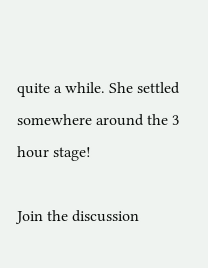quite a while. She settled somewhere around the 3 hour stage!

Join the discussion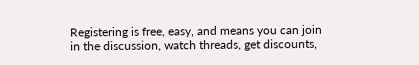Registering is free, easy, and means you can join in the discussion, watch threads, get discounts,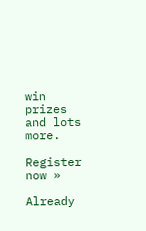win prizes and lots more.

Register now »

Already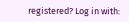registered? Log in with: